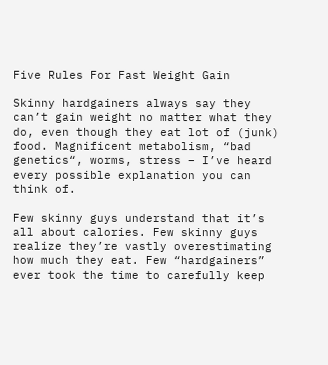Five Rules For Fast Weight Gain

Skinny hardgainers always say they can’t gain weight no matter what they do, even though they eat lot of (junk) food. Magnificent metabolism, “bad genetics“, worms, stress – I’ve heard every possible explanation you can think of.

Few skinny guys understand that it’s all about calories. Few skinny guys realize they’re vastly overestimating how much they eat. Few “hardgainers” ever took the time to carefully keep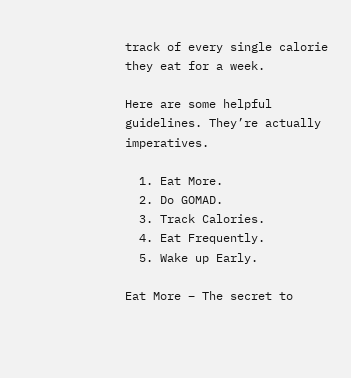track of every single calorie they eat for a week.

Here are some helpful guidelines. They’re actually imperatives.

  1. Eat More.
  2. Do GOMAD.
  3. Track Calories.
  4. Eat Frequently.
  5. Wake up Early.

Eat More – The secret to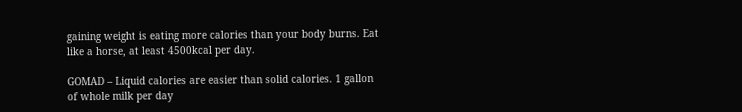gaining weight is eating more calories than your body burns. Eat like a horse, at least 4500kcal per day.

GOMAD – Liquid calories are easier than solid calories. 1 gallon of whole milk per day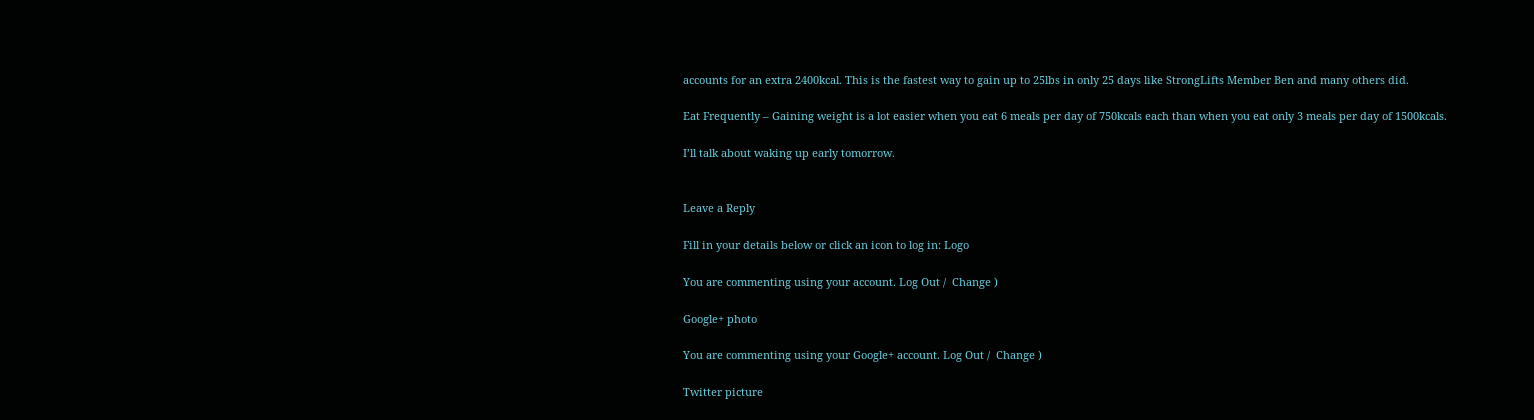accounts for an extra 2400kcal. This is the fastest way to gain up to 25lbs in only 25 days like StrongLifts Member Ben and many others did.

Eat Frequently – Gaining weight is a lot easier when you eat 6 meals per day of 750kcals each than when you eat only 3 meals per day of 1500kcals.

I’ll talk about waking up early tomorrow.


Leave a Reply

Fill in your details below or click an icon to log in: Logo

You are commenting using your account. Log Out /  Change )

Google+ photo

You are commenting using your Google+ account. Log Out /  Change )

Twitter picture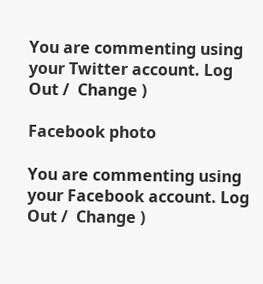You are commenting using your Twitter account. Log Out /  Change )

Facebook photo

You are commenting using your Facebook account. Log Out /  Change )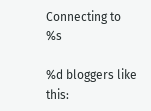Connecting to %s

%d bloggers like this: